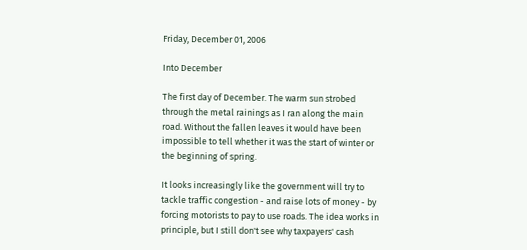Friday, December 01, 2006

Into December

The first day of December. The warm sun strobed through the metal rainings as I ran along the main road. Without the fallen leaves it would have been impossible to tell whether it was the start of winter or the beginning of spring.

It looks increasingly like the government will try to tackle traffic congestion - and raise lots of money - by forcing motorists to pay to use roads. The idea works in principle, but I still don't see why taxpayers' cash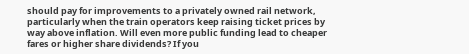should pay for improvements to a privately owned rail network, particularly when the train operators keep raising ticket prices by way above inflation. Will even more public funding lead to cheaper fares or higher share dividends? If you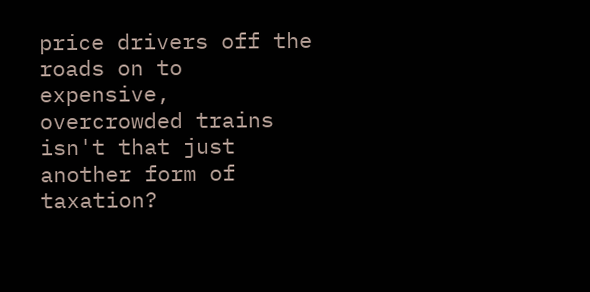price drivers off the roads on to expensive, overcrowded trains isn't that just another form of taxation?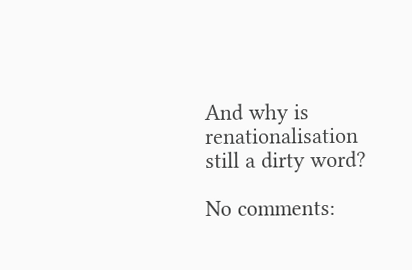And why is renationalisation still a dirty word?

No comments: